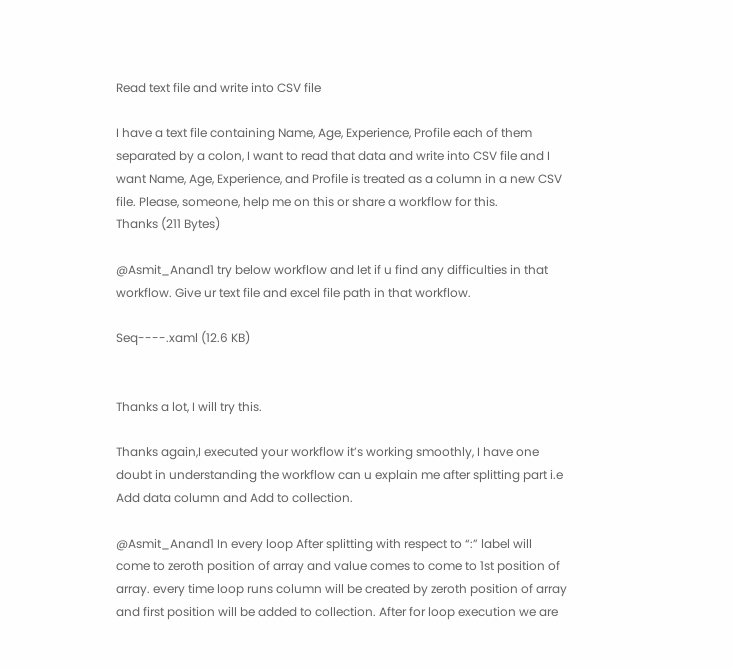Read text file and write into CSV file

I have a text file containing Name, Age, Experience, Profile each of them separated by a colon, I want to read that data and write into CSV file and I want Name, Age, Experience, and Profile is treated as a column in a new CSV file. Please, someone, help me on this or share a workflow for this.
Thanks (211 Bytes)

@Asmit_Anand1 try below workflow and let if u find any difficulties in that workflow. Give ur text file and excel file path in that workflow.

Seq----.xaml (12.6 KB)


Thanks a lot, I will try this.

Thanks again,I executed your workflow it’s working smoothly, I have one doubt in understanding the workflow can u explain me after splitting part i.e Add data column and Add to collection.

@Asmit_Anand1 In every loop After splitting with respect to “:” label will come to zeroth position of array and value comes to come to 1st position of array. every time loop runs column will be created by zeroth position of array and first position will be added to collection. After for loop execution we are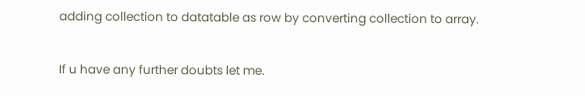adding collection to datatable as row by converting collection to array.

If u have any further doubts let me.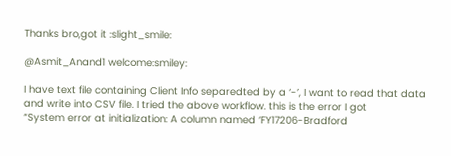Thanks bro,got it :slight_smile:

@Asmit_Anand1 welcome:smiley:

I have text file containing Client Info separedted by a ‘-’, I want to read that data and write into CSV file. I tried the above workflow. this is the error I got
“System error at initialization: A column named ‘FY17206-Bradford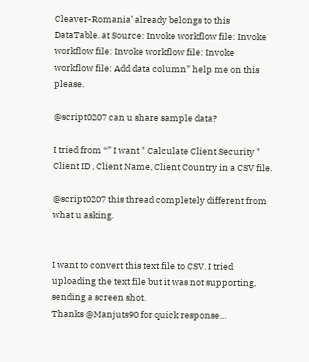Cleaver-Romania’ already belongs to this DataTable. at Source: Invoke workflow file: Invoke workflow file: Invoke workflow file: Invoke workflow file: Add data column” help me on this please.

@script0207 can u share sample data?

I tried from “” I want " Calculate Client Security " Client ID , Client Name, Client Country in a CSV file.

@script0207 this thread completely different from what u asking.


I want to convert this text file to CSV. I tried uploading the text file but it was not supporting, sending a screen shot.
Thanks @Manjuts90 for quick response…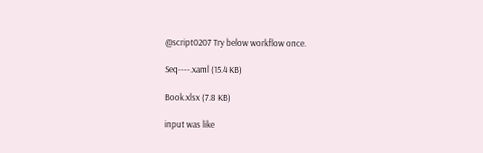@script0207 Try below workflow once.

Seq----.xaml (15.4 KB)

Book.xlsx (7.8 KB)

input was like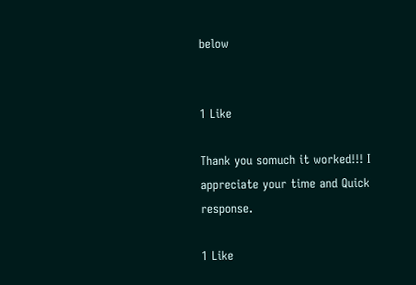below


1 Like

Thank you somuch it worked!!! I appreciate your time and Quick response.

1 Like